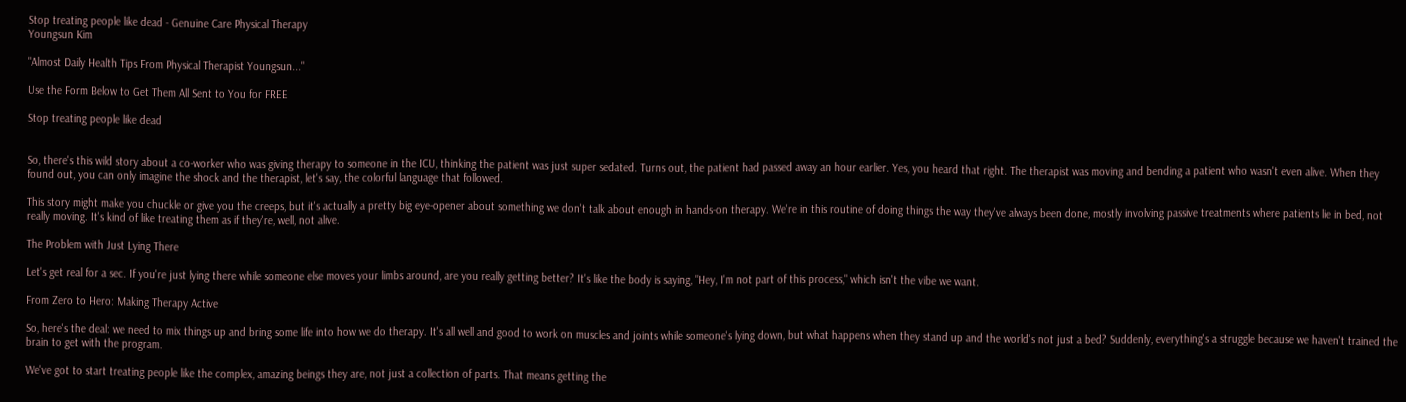Stop treating people like dead - Genuine Care Physical Therapy
Youngsun Kim

"Almost Daily Health Tips From Physical Therapist Youngsun..."

Use the Form Below to Get Them All Sent to You for FREE

Stop treating people like dead


So, there's this wild story about a co-worker who was giving therapy to someone in the ICU, thinking the patient was just super sedated. Turns out, the patient had passed away an hour earlier. Yes, you heard that right. The therapist was moving and bending a patient who wasn't even alive. When they found out, you can only imagine the shock and the therapist, let's say, the colorful language that followed.

This story might make you chuckle or give you the creeps, but it's actually a pretty big eye-opener about something we don't talk about enough in hands-on therapy. We're in this routine of doing things the way they've always been done, mostly involving passive treatments where patients lie in bed, not really moving. It's kind of like treating them as if they're, well, not alive.

The Problem with Just Lying There

Let's get real for a sec. If you're just lying there while someone else moves your limbs around, are you really getting better? It's like the body is saying, "Hey, I'm not part of this process," which isn't the vibe we want.

From Zero to Hero: Making Therapy Active

So, here's the deal: we need to mix things up and bring some life into how we do therapy. It's all well and good to work on muscles and joints while someone's lying down, but what happens when they stand up and the world's not just a bed? Suddenly, everything's a struggle because we haven't trained the brain to get with the program.

We've got to start treating people like the complex, amazing beings they are, not just a collection of parts. That means getting the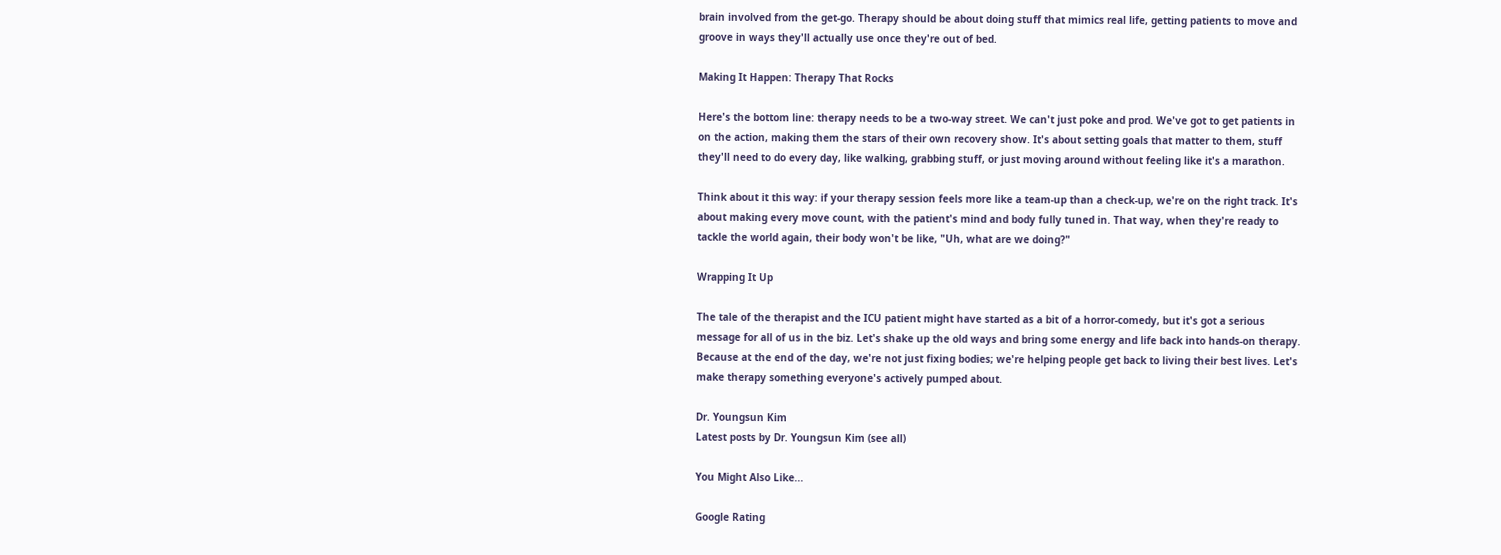brain involved from the get-go. Therapy should be about doing stuff that mimics real life, getting patients to move and groove in ways they'll actually use once they're out of bed.

Making It Happen: Therapy That Rocks

Here's the bottom line: therapy needs to be a two-way street. We can't just poke and prod. We've got to get patients in on the action, making them the stars of their own recovery show. It's about setting goals that matter to them, stuff they'll need to do every day, like walking, grabbing stuff, or just moving around without feeling like it's a marathon.

Think about it this way: if your therapy session feels more like a team-up than a check-up, we're on the right track. It's about making every move count, with the patient's mind and body fully tuned in. That way, when they're ready to tackle the world again, their body won't be like, "Uh, what are we doing?"

Wrapping It Up

The tale of the therapist and the ICU patient might have started as a bit of a horror-comedy, but it's got a serious message for all of us in the biz. Let's shake up the old ways and bring some energy and life back into hands-on therapy. Because at the end of the day, we're not just fixing bodies; we're helping people get back to living their best lives. Let's make therapy something everyone's actively pumped about.

Dr. Youngsun Kim
Latest posts by Dr. Youngsun Kim (see all)

You Might Also Like...

Google Rating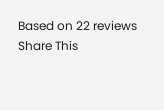Based on 22 reviews
Share This